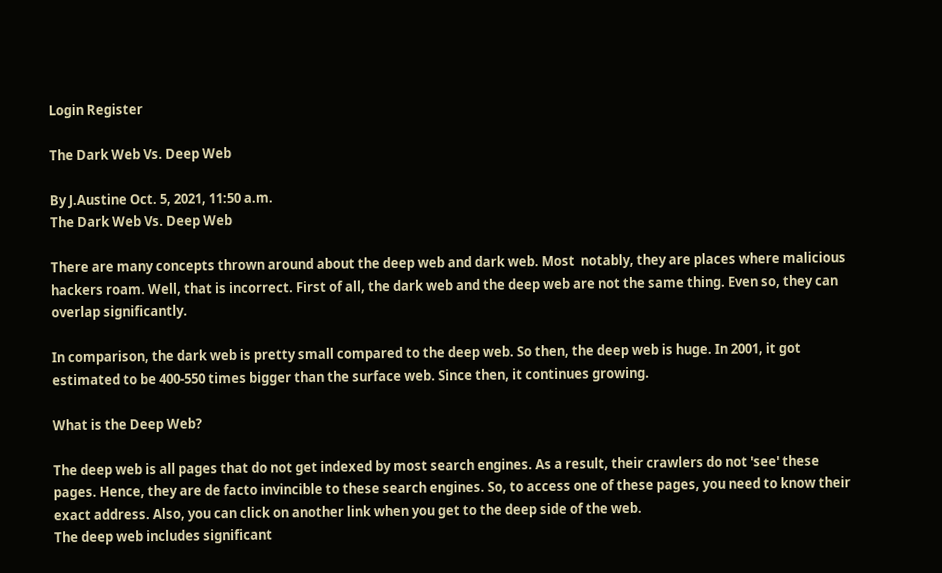Login Register

The Dark Web Vs. Deep Web

By J.Austine Oct. 5, 2021, 11:50 a.m.
The Dark Web Vs. Deep Web

There are many concepts thrown around about the deep web and dark web. Most  notably, they are places where malicious hackers roam. Well, that is incorrect. First of all, the dark web and the deep web are not the same thing. Even so, they can overlap significantly.

In comparison, the dark web is pretty small compared to the deep web. So then, the deep web is huge. In 2001, it got estimated to be 400-550 times bigger than the surface web. Since then, it continues growing.

What is the Deep Web?

The deep web is all pages that do not get indexed by most search engines. As a result, their crawlers do not 'see' these pages. Hence, they are de facto invincible to these search engines. So, to access one of these pages, you need to know their exact address. Also, you can click on another link when you get to the deep side of the web.
The deep web includes significant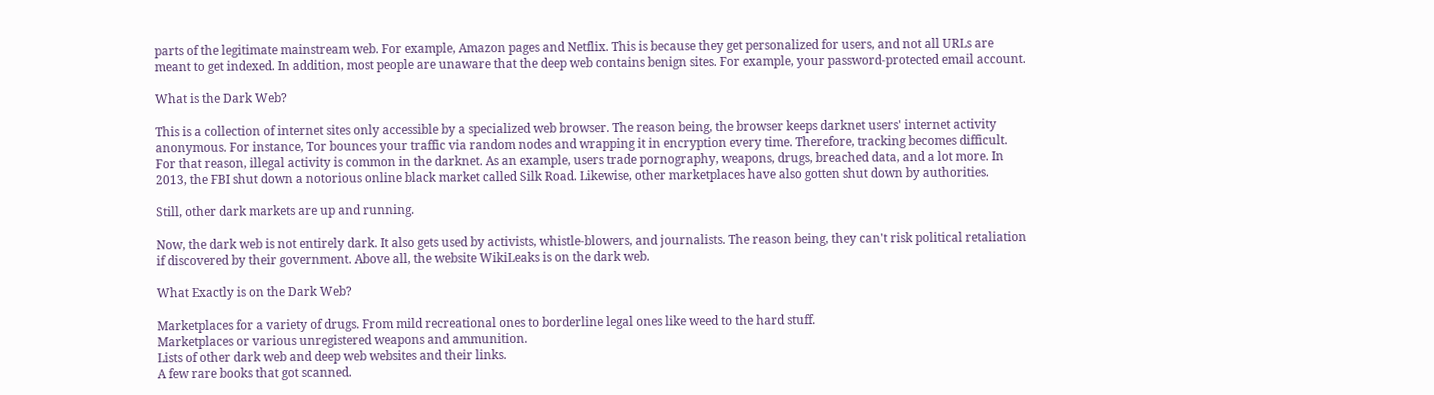parts of the legitimate mainstream web. For example, Amazon pages and Netflix. This is because they get personalized for users, and not all URLs are meant to get indexed. In addition, most people are unaware that the deep web contains benign sites. For example, your password-protected email account.

What is the Dark Web?

This is a collection of internet sites only accessible by a specialized web browser. The reason being, the browser keeps darknet users' internet activity anonymous. For instance, Tor bounces your traffic via random nodes and wrapping it in encryption every time. Therefore, tracking becomes difficult.
For that reason, illegal activity is common in the darknet. As an example, users trade pornography, weapons, drugs, breached data, and a lot more. In 2013, the FBI shut down a notorious online black market called Silk Road. Likewise, other marketplaces have also gotten shut down by authorities.

Still, other dark markets are up and running.

Now, the dark web is not entirely dark. It also gets used by activists, whistle-blowers, and journalists. The reason being, they can't risk political retaliation if discovered by their government. Above all, the website WikiLeaks is on the dark web.

What Exactly is on the Dark Web?

Marketplaces for a variety of drugs. From mild recreational ones to borderline legal ones like weed to the hard stuff.
Marketplaces or various unregistered weapons and ammunition.
Lists of other dark web and deep web websites and their links.
A few rare books that got scanned.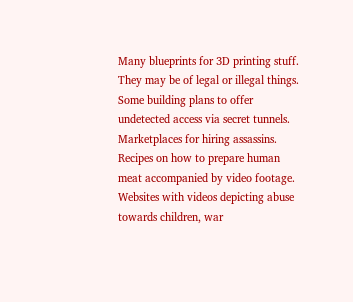Many blueprints for 3D printing stuff. They may be of legal or illegal things.
Some building plans to offer undetected access via secret tunnels.
Marketplaces for hiring assassins.
Recipes on how to prepare human meat accompanied by video footage.
Websites with videos depicting abuse towards children, war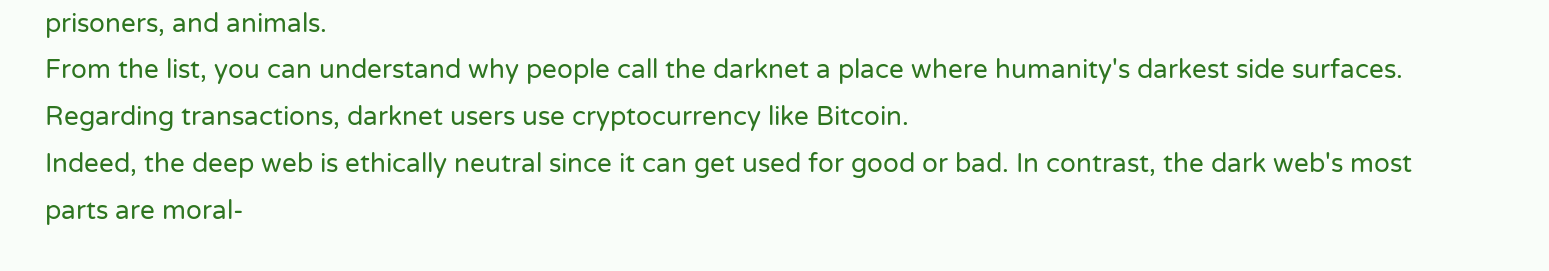prisoners, and animals.
From the list, you can understand why people call the darknet a place where humanity's darkest side surfaces. Regarding transactions, darknet users use cryptocurrency like Bitcoin.
Indeed, the deep web is ethically neutral since it can get used for good or bad. In contrast, the dark web's most parts are moral-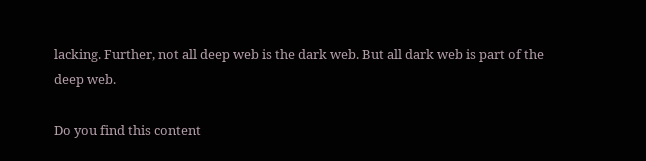lacking. Further, not all deep web is the dark web. But all dark web is part of the deep web.

Do you find this content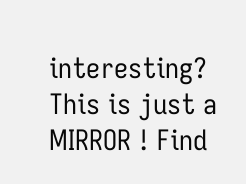interesting?
This is just a MIRROR ! Find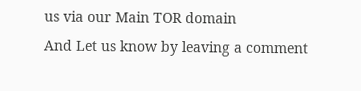us via our Main TOR domain
And Let us know by leaving a comment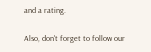and a rating.

Also, don't forget to follow our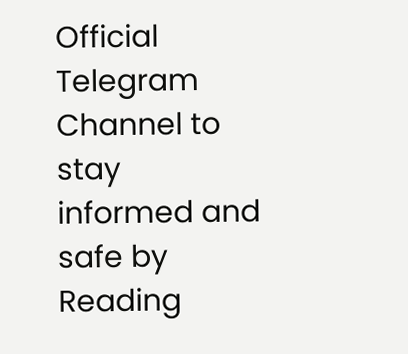Official Telegram Channel to stay informed and safe by Reading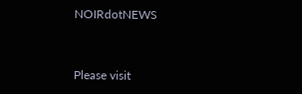NOIRdotNEWS


Please visit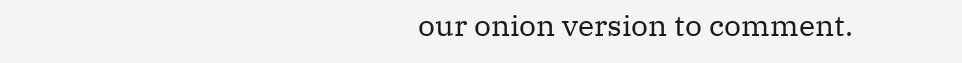our onion version to comment.